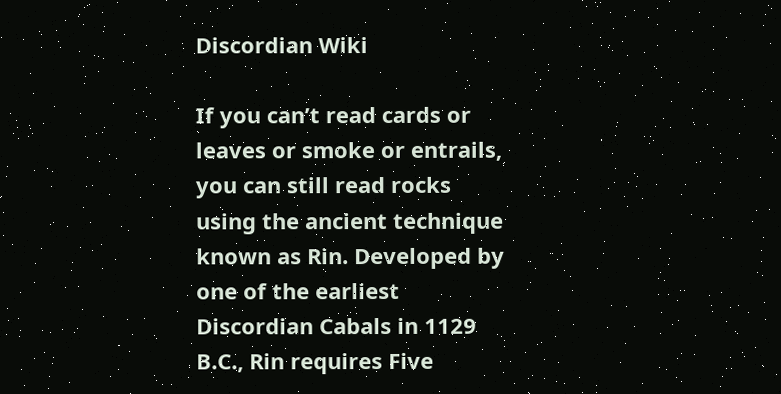Discordian Wiki

If you can’t read cards or leaves or smoke or entrails, you can still read rocks using the ancient technique known as Rin. Developed by one of the earliest Discordian Cabals in 1129 B.C., Rin requires Five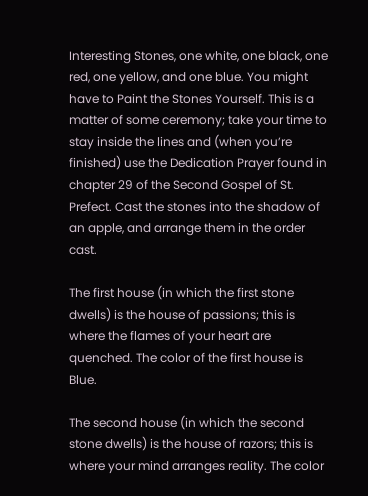Interesting Stones, one white, one black, one red, one yellow, and one blue. You might have to Paint the Stones Yourself. This is a matter of some ceremony; take your time to stay inside the lines and (when you’re finished) use the Dedication Prayer found in chapter 29 of the Second Gospel of St. Prefect. Cast the stones into the shadow of an apple, and arrange them in the order cast.

The first house (in which the first stone dwells) is the house of passions; this is where the flames of your heart are quenched. The color of the first house is Blue.

The second house (in which the second stone dwells) is the house of razors; this is where your mind arranges reality. The color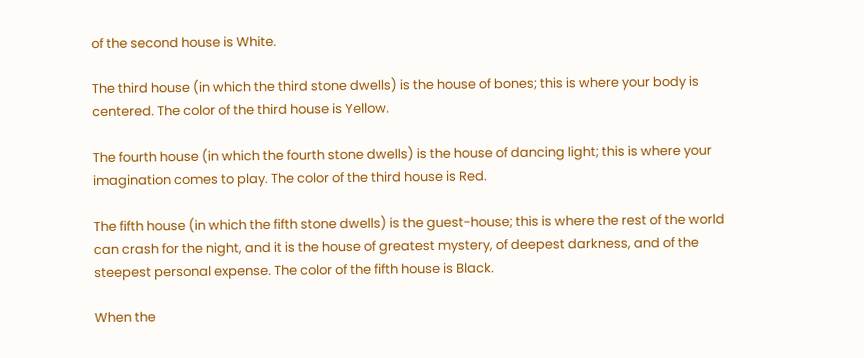of the second house is White.

The third house (in which the third stone dwells) is the house of bones; this is where your body is centered. The color of the third house is Yellow.

The fourth house (in which the fourth stone dwells) is the house of dancing light; this is where your imagination comes to play. The color of the third house is Red.

The fifth house (in which the fifth stone dwells) is the guest-house; this is where the rest of the world can crash for the night, and it is the house of greatest mystery, of deepest darkness, and of the steepest personal expense. The color of the fifth house is Black.

When the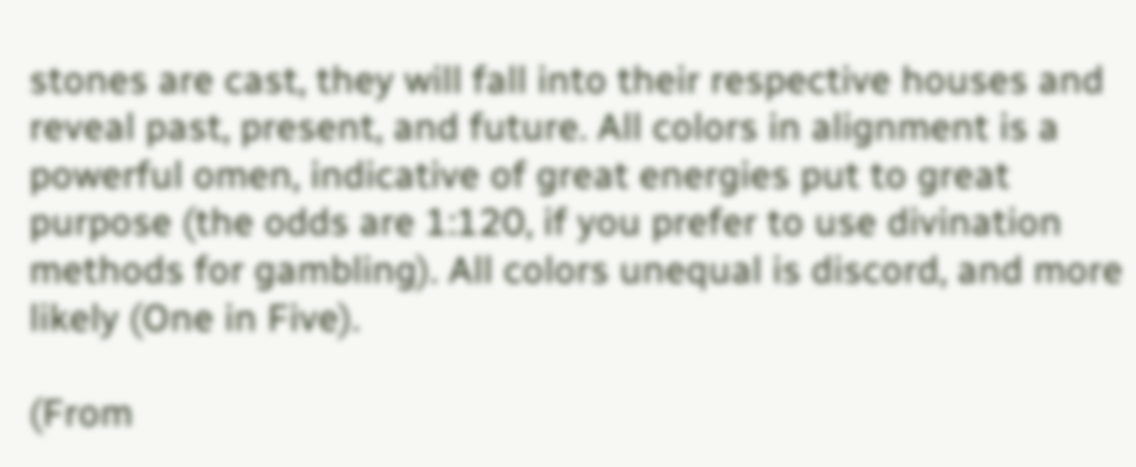stones are cast, they will fall into their respective houses and reveal past, present, and future. All colors in alignment is a powerful omen, indicative of great energies put to great purpose (the odds are 1:120, if you prefer to use divination methods for gambling). All colors unequal is discord, and more likely (One in Five).

(From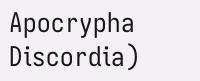Apocrypha Discordia)